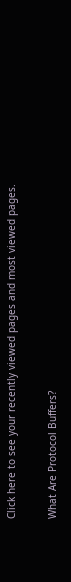Click here to see your recently viewed pages and most viewed pages.

What Are Protocol Buffers?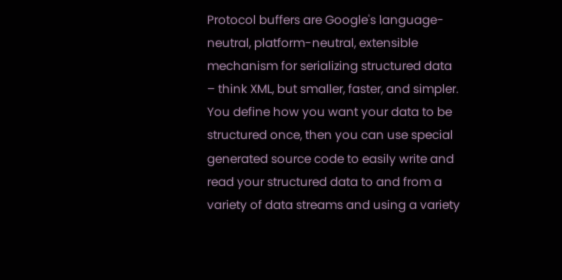Protocol buffers are Google's language-neutral, platform-neutral, extensible mechanism for serializing structured data – think XML, but smaller, faster, and simpler. You define how you want your data to be structured once, then you can use special generated source code to easily write and read your structured data to and from a variety of data streams and using a variety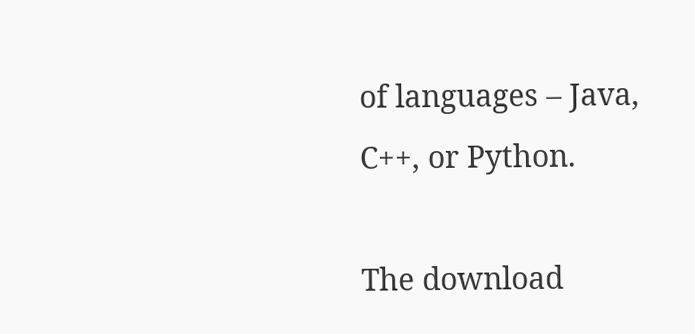of languages – Java, C++, or Python.

The download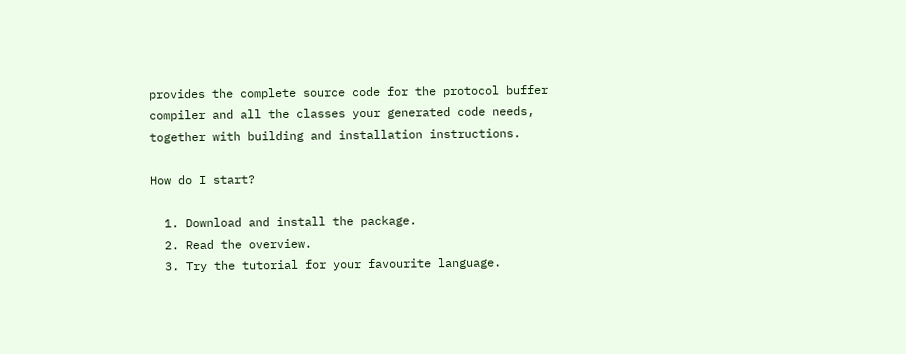provides the complete source code for the protocol buffer compiler and all the classes your generated code needs, together with building and installation instructions.

How do I start?

  1. Download and install the package.
  2. Read the overview.
  3. Try the tutorial for your favourite language.